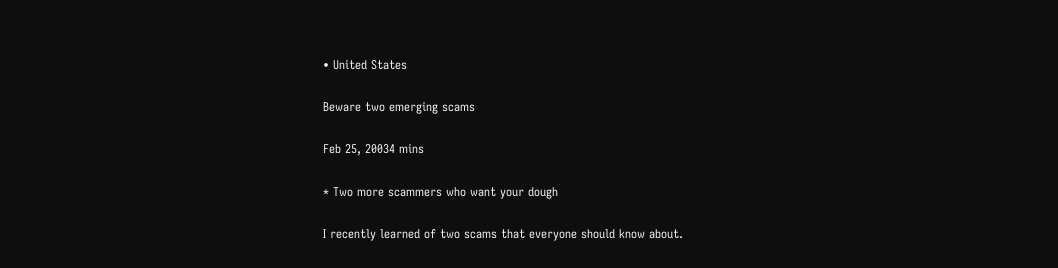• United States

Beware two emerging scams

Feb 25, 20034 mins

* Two more scammers who want your dough

I recently learned of two scams that everyone should know about.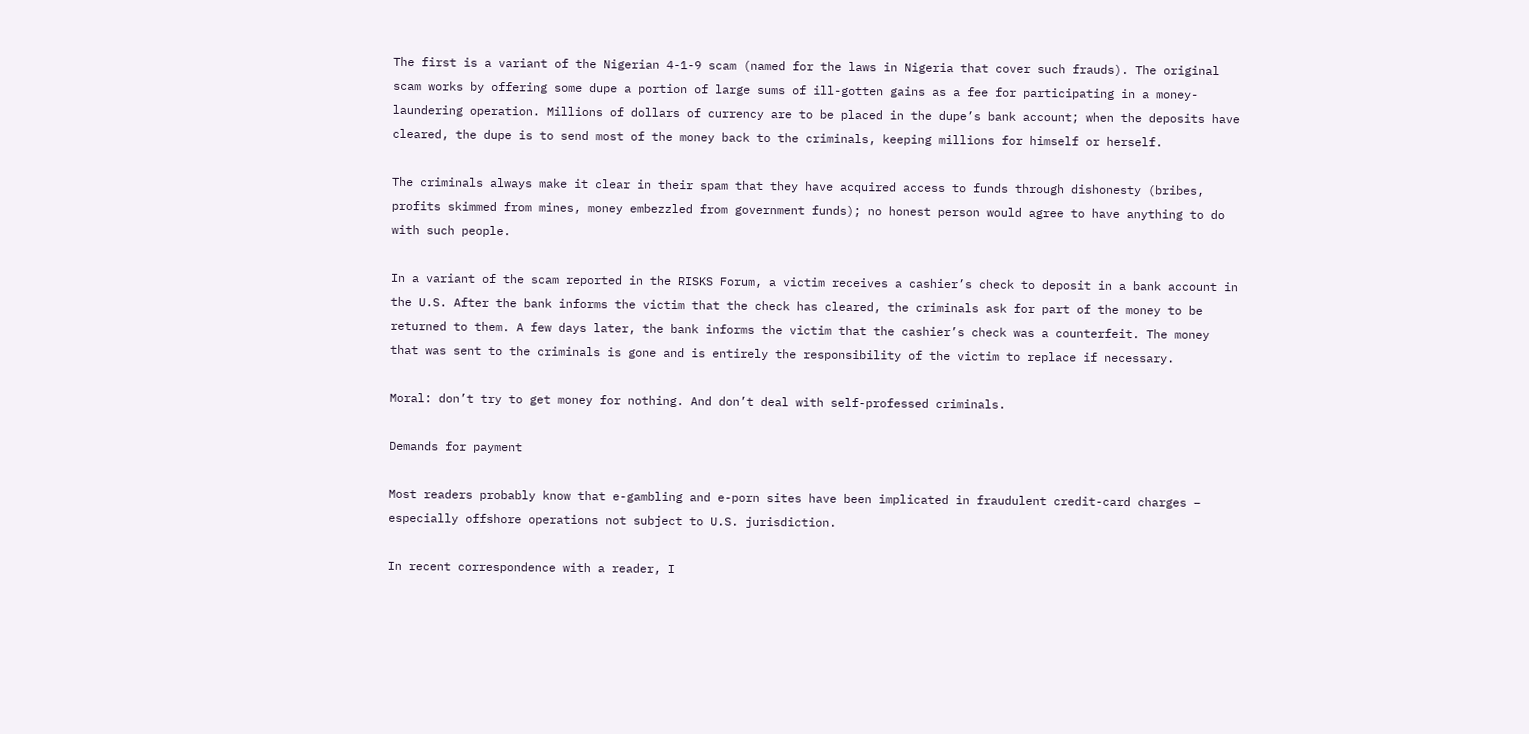The first is a variant of the Nigerian 4-1-9 scam (named for the laws in Nigeria that cover such frauds). The original scam works by offering some dupe a portion of large sums of ill-gotten gains as a fee for participating in a money-laundering operation. Millions of dollars of currency are to be placed in the dupe’s bank account; when the deposits have cleared, the dupe is to send most of the money back to the criminals, keeping millions for himself or herself.

The criminals always make it clear in their spam that they have acquired access to funds through dishonesty (bribes, profits skimmed from mines, money embezzled from government funds); no honest person would agree to have anything to do with such people.

In a variant of the scam reported in the RISKS Forum, a victim receives a cashier’s check to deposit in a bank account in the U.S. After the bank informs the victim that the check has cleared, the criminals ask for part of the money to be returned to them. A few days later, the bank informs the victim that the cashier’s check was a counterfeit. The money that was sent to the criminals is gone and is entirely the responsibility of the victim to replace if necessary.

Moral: don’t try to get money for nothing. And don’t deal with self-professed criminals.

Demands for payment

Most readers probably know that e-gambling and e-porn sites have been implicated in fraudulent credit-card charges – especially offshore operations not subject to U.S. jurisdiction.

In recent correspondence with a reader, I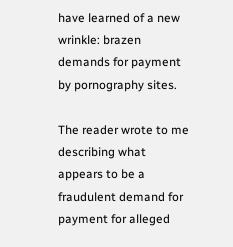have learned of a new wrinkle: brazen demands for payment by pornography sites.

The reader wrote to me describing what appears to be a fraudulent demand for payment for alleged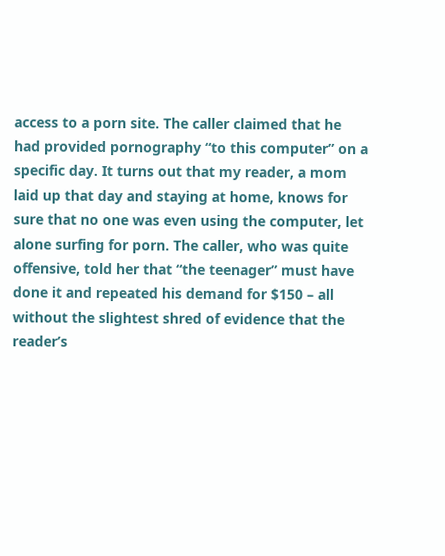access to a porn site. The caller claimed that he had provided pornography “to this computer” on a specific day. It turns out that my reader, a mom laid up that day and staying at home, knows for sure that no one was even using the computer, let alone surfing for porn. The caller, who was quite offensive, told her that “the teenager” must have done it and repeated his demand for $150 – all without the slightest shred of evidence that the reader’s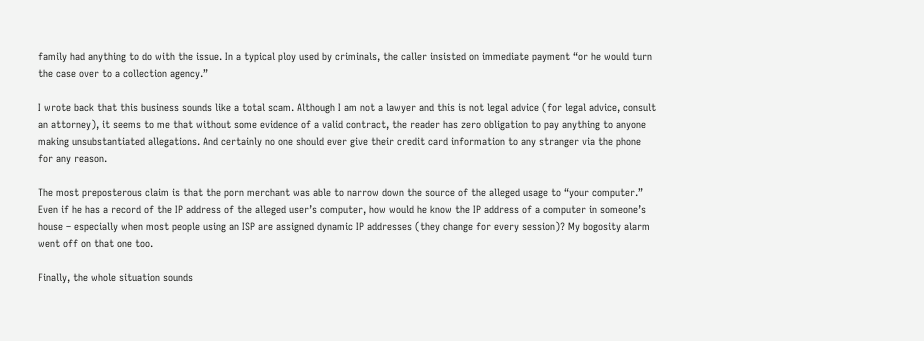family had anything to do with the issue. In a typical ploy used by criminals, the caller insisted on immediate payment “or he would turn the case over to a collection agency.”

I wrote back that this business sounds like a total scam. Although I am not a lawyer and this is not legal advice (for legal advice, consult an attorney), it seems to me that without some evidence of a valid contract, the reader has zero obligation to pay anything to anyone making unsubstantiated allegations. And certainly no one should ever give their credit card information to any stranger via the phone for any reason.

The most preposterous claim is that the porn merchant was able to narrow down the source of the alleged usage to “your computer.” Even if he has a record of the IP address of the alleged user’s computer, how would he know the IP address of a computer in someone’s house – especially when most people using an ISP are assigned dynamic IP addresses (they change for every session)? My bogosity alarm went off on that one too.

Finally, the whole situation sounds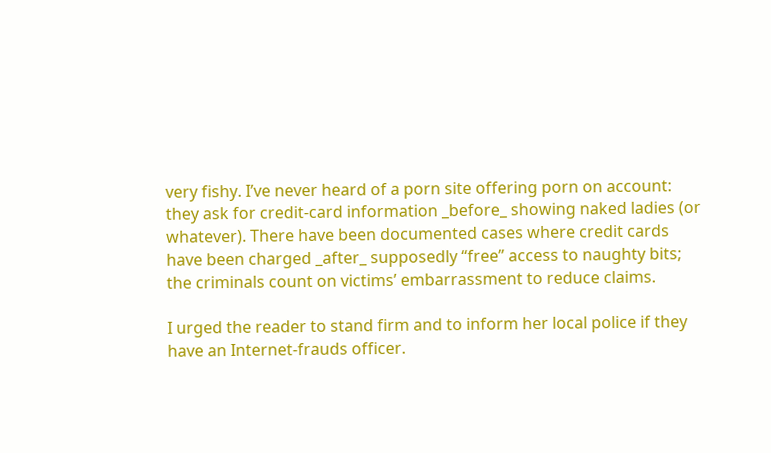very fishy. I’ve never heard of a porn site offering porn on account: they ask for credit-card information _before_ showing naked ladies (or whatever). There have been documented cases where credit cards have been charged _after_ supposedly “free” access to naughty bits; the criminals count on victims’ embarrassment to reduce claims.

I urged the reader to stand firm and to inform her local police if they have an Internet-frauds officer.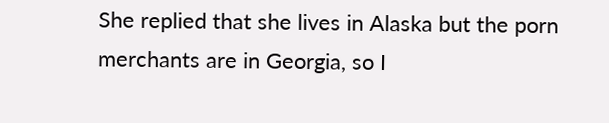She replied that she lives in Alaska but the porn merchants are in Georgia, so I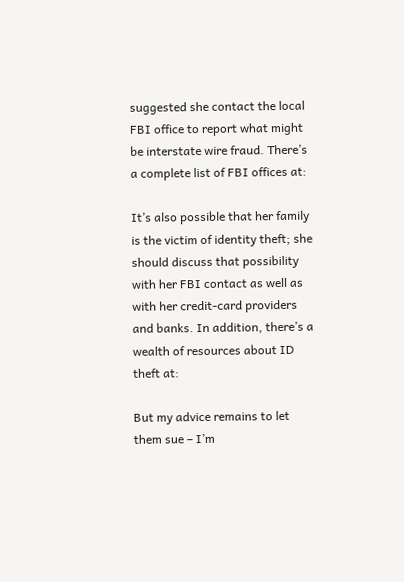suggested she contact the local FBI office to report what might be interstate wire fraud. There’s a complete list of FBI offices at:

It’s also possible that her family is the victim of identity theft; she should discuss that possibility with her FBI contact as well as with her credit-card providers and banks. In addition, there’s a wealth of resources about ID theft at:

But my advice remains to let them sue – I’m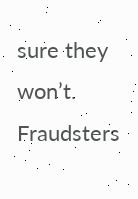sure they won’t. Fraudsters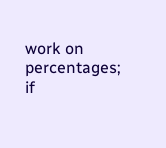work on percentages; if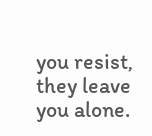you resist, they leave you alone.